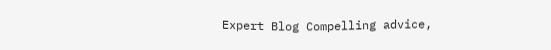Expert Blog Compelling advice,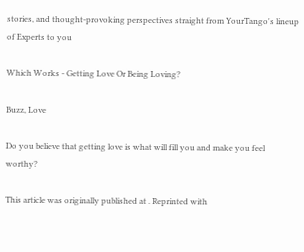stories, and thought-provoking perspectives straight from YourTango's lineup of Experts to you

Which Works - Getting Love Or Being Loving?

Buzz, Love

Do you believe that getting love is what will fill you and make you feel worthy?

This article was originally published at . Reprinted with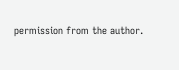permission from the author.